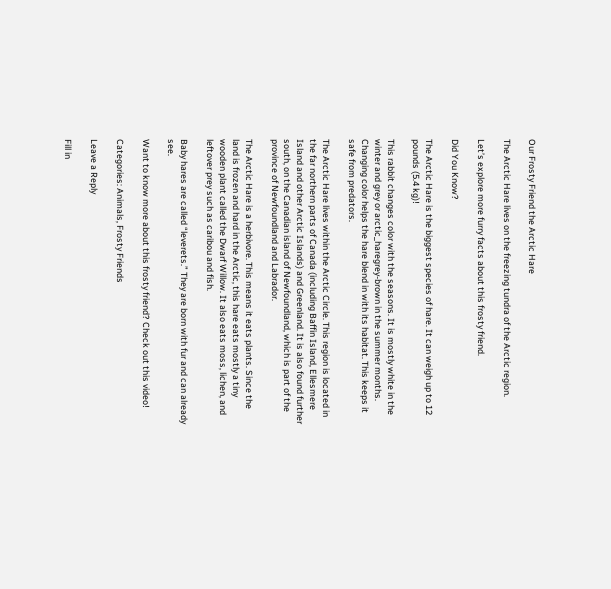Our Frosty Friend the Arctic Hare

The Arctic Hare lives on the freezing tundra of the Arctic region.

Let’s explore more furry facts about this frosty friend.

Did You Know?

The Arctic Hare is the biggest species of hare. It can weigh up to 12 pounds (5.4 kg)!

This rabbit changes color with the seasons. It is mostly white in the winter and grey or arctic_haregrey-brown in the summer months. Changing color helps the hare blend in with its habitat. This keeps it safe from predators.

The Arctic Hare lives within the Arctic Circle. This region is located in the far northern parts of Canada (including Baffin Island, Ellesmere Island and other Arctic Islands) and Greenland. It is also found further south, on the Canadian island of Newfoundland, which is part of the province of Newfoundland and Labrador.

The Arctic Hare is a herbivore. This means it eats plants. Since the land is frozen and hard in the Arctic, this hare eats mostly a tiny wooden plant called the Dwarf Willow. It also eats moss, lichen, and leftover prey such as caribou and fish.

Baby hares are called “leverets.” They are born with fur and can already see.

Want to know more about this frosty friend? Check out this video!

Categories: Animals, Frosty Friends

Leave a Reply

Fill in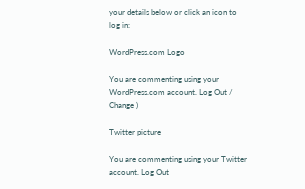your details below or click an icon to log in:

WordPress.com Logo

You are commenting using your WordPress.com account. Log Out /  Change )

Twitter picture

You are commenting using your Twitter account. Log Out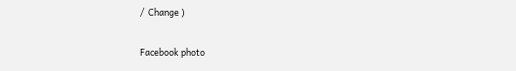/  Change )

Facebook photo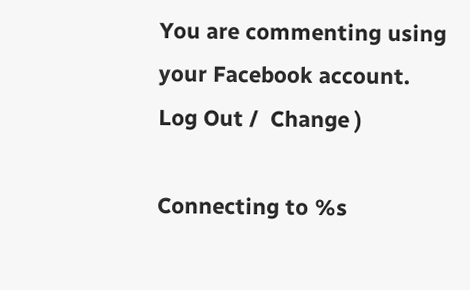You are commenting using your Facebook account. Log Out /  Change )

Connecting to %s